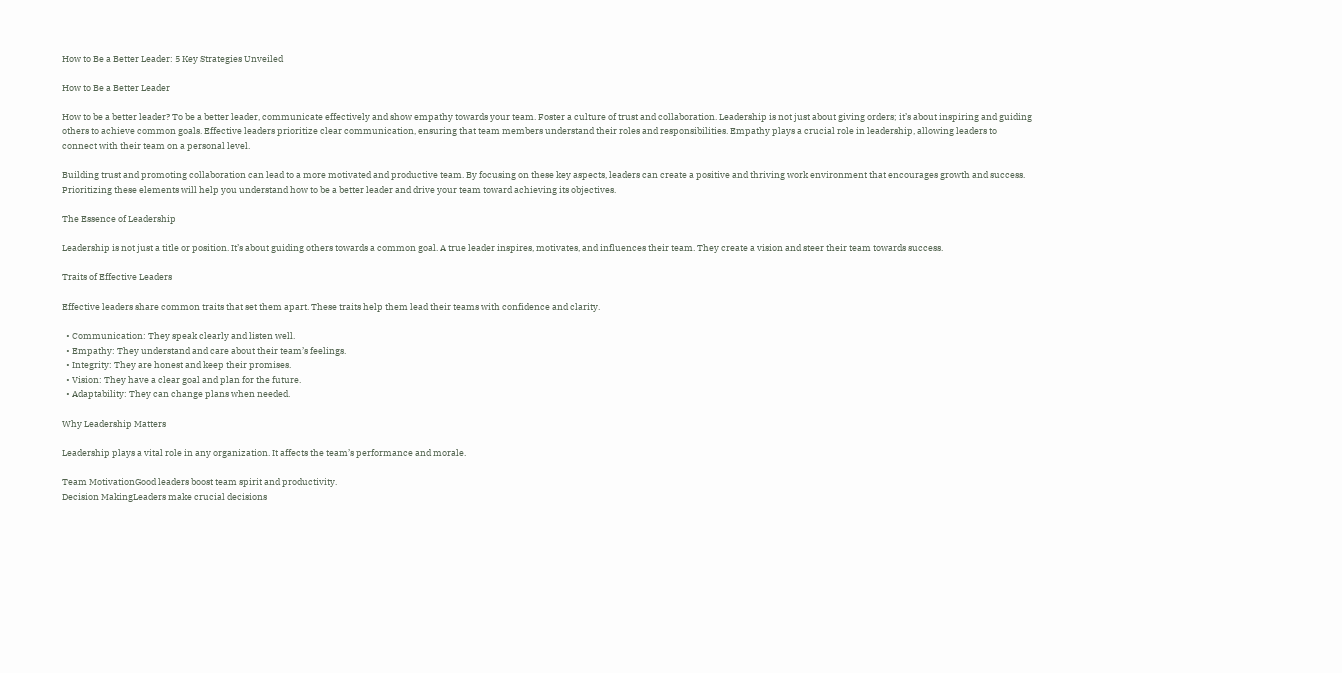How to Be a Better Leader: 5 Key Strategies Unveiled

How to Be a Better Leader

How to be a better leader? To be a better leader, communicate effectively and show empathy towards your team. Foster a culture of trust and collaboration. Leadership is not just about giving orders; it’s about inspiring and guiding others to achieve common goals. Effective leaders prioritize clear communication, ensuring that team members understand their roles and responsibilities. Empathy plays a crucial role in leadership, allowing leaders to connect with their team on a personal level.

Building trust and promoting collaboration can lead to a more motivated and productive team. By focusing on these key aspects, leaders can create a positive and thriving work environment that encourages growth and success. Prioritizing these elements will help you understand how to be a better leader and drive your team toward achieving its objectives.

The Essence of Leadership

Leadership is not just a title or position. It’s about guiding others towards a common goal. A true leader inspires, motivates, and influences their team. They create a vision and steer their team towards success.

Traits of Effective Leaders

Effective leaders share common traits that set them apart. These traits help them lead their teams with confidence and clarity.

  • Communication: They speak clearly and listen well.
  • Empathy: They understand and care about their team’s feelings.
  • Integrity: They are honest and keep their promises.
  • Vision: They have a clear goal and plan for the future.
  • Adaptability: They can change plans when needed.

Why Leadership Matters

Leadership plays a vital role in any organization. It affects the team’s performance and morale.

Team MotivationGood leaders boost team spirit and productivity.
Decision MakingLeaders make crucial decisions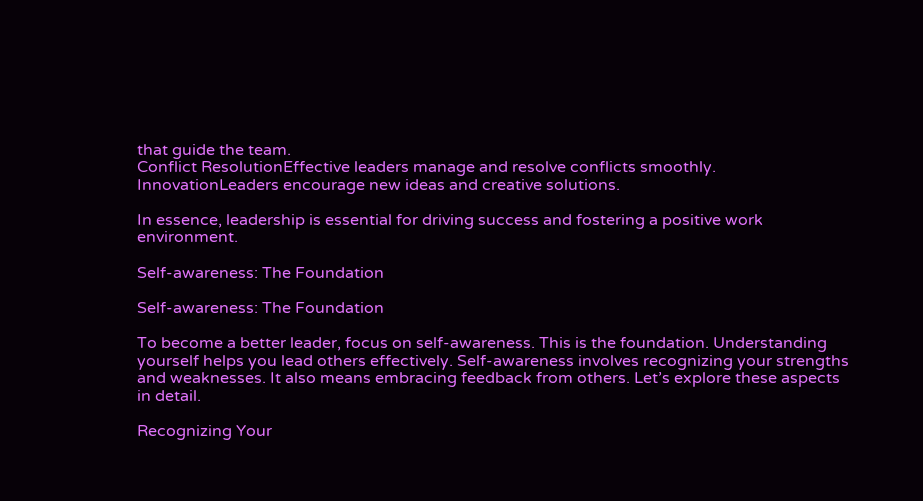that guide the team.
Conflict ResolutionEffective leaders manage and resolve conflicts smoothly.
InnovationLeaders encourage new ideas and creative solutions.

In essence, leadership is essential for driving success and fostering a positive work environment.

Self-awareness: The Foundation

Self-awareness: The Foundation

To become a better leader, focus on self-awareness. This is the foundation. Understanding yourself helps you lead others effectively. Self-awareness involves recognizing your strengths and weaknesses. It also means embracing feedback from others. Let’s explore these aspects in detail.

Recognizing Your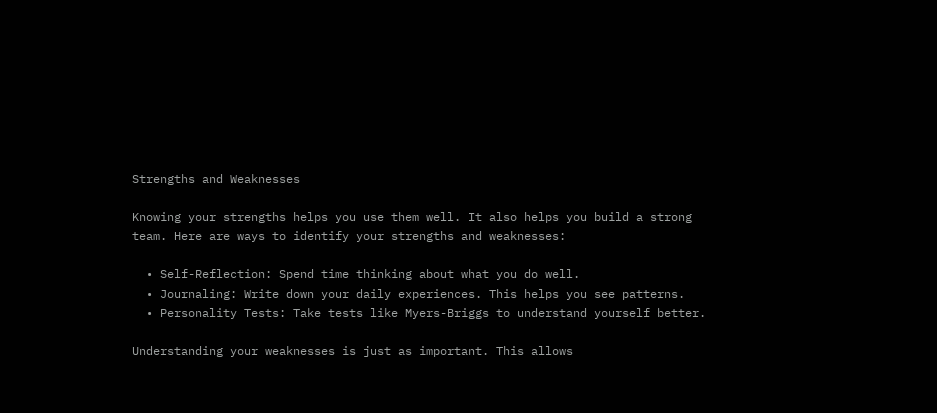Strengths and Weaknesses

Knowing your strengths helps you use them well. It also helps you build a strong team. Here are ways to identify your strengths and weaknesses:

  • Self-Reflection: Spend time thinking about what you do well.
  • Journaling: Write down your daily experiences. This helps you see patterns.
  • Personality Tests: Take tests like Myers-Briggs to understand yourself better.

Understanding your weaknesses is just as important. This allows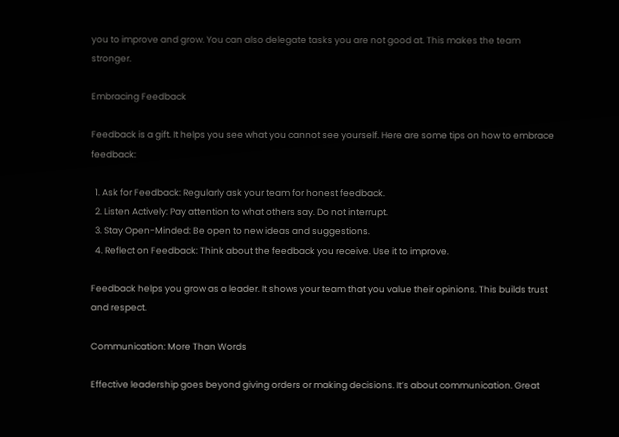you to improve and grow. You can also delegate tasks you are not good at. This makes the team stronger.

Embracing Feedback

Feedback is a gift. It helps you see what you cannot see yourself. Here are some tips on how to embrace feedback:

  1. Ask for Feedback: Regularly ask your team for honest feedback.
  2. Listen Actively: Pay attention to what others say. Do not interrupt.
  3. Stay Open-Minded: Be open to new ideas and suggestions.
  4. Reflect on Feedback: Think about the feedback you receive. Use it to improve.

Feedback helps you grow as a leader. It shows your team that you value their opinions. This builds trust and respect.

Communication: More Than Words

Effective leadership goes beyond giving orders or making decisions. It’s about communication. Great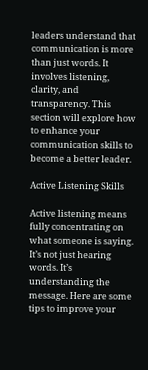leaders understand that communication is more than just words. It involves listening, clarity, and transparency. This section will explore how to enhance your communication skills to become a better leader.

Active Listening Skills

Active listening means fully concentrating on what someone is saying. It’s not just hearing words. It’s understanding the message. Here are some tips to improve your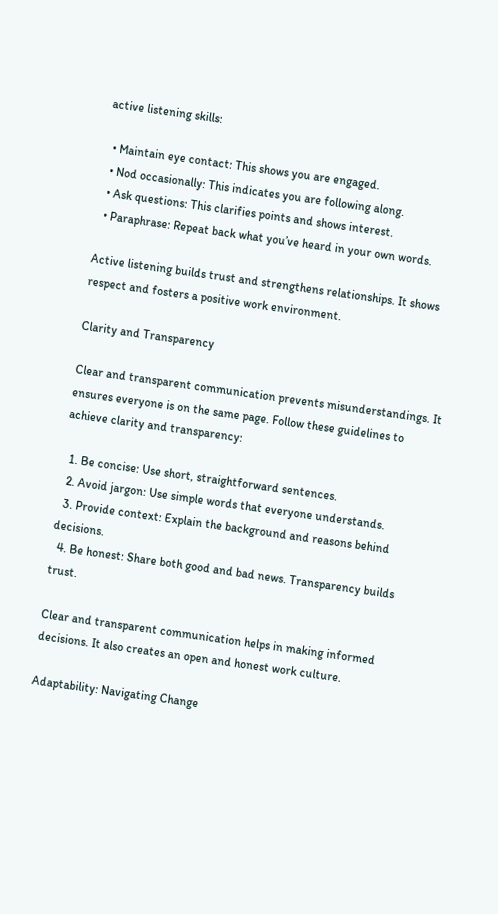active listening skills:

  • Maintain eye contact: This shows you are engaged.
  • Nod occasionally: This indicates you are following along.
  • Ask questions: This clarifies points and shows interest.
  • Paraphrase: Repeat back what you’ve heard in your own words.

Active listening builds trust and strengthens relationships. It shows respect and fosters a positive work environment.

Clarity and Transparency

Clear and transparent communication prevents misunderstandings. It ensures everyone is on the same page. Follow these guidelines to achieve clarity and transparency:

  1. Be concise: Use short, straightforward sentences.
  2. Avoid jargon: Use simple words that everyone understands.
  3. Provide context: Explain the background and reasons behind decisions.
  4. Be honest: Share both good and bad news. Transparency builds trust.

Clear and transparent communication helps in making informed decisions. It also creates an open and honest work culture.

Adaptability: Navigating Change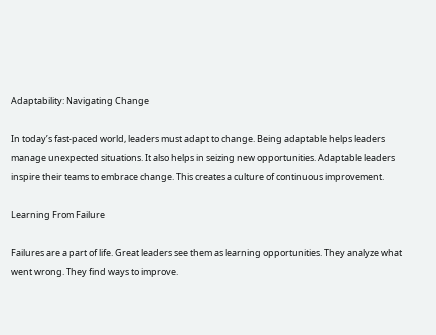Adaptability: Navigating Change

In today’s fast-paced world, leaders must adapt to change. Being adaptable helps leaders manage unexpected situations. It also helps in seizing new opportunities. Adaptable leaders inspire their teams to embrace change. This creates a culture of continuous improvement.

Learning From Failure

Failures are a part of life. Great leaders see them as learning opportunities. They analyze what went wrong. They find ways to improve.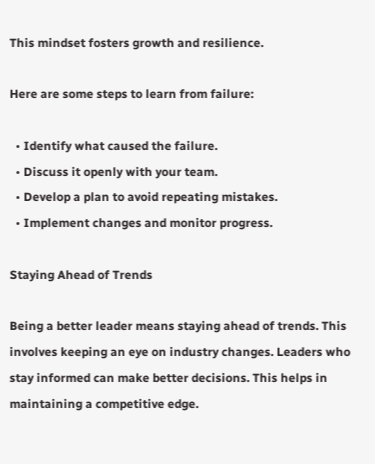This mindset fosters growth and resilience.

Here are some steps to learn from failure:

  • Identify what caused the failure.
  • Discuss it openly with your team.
  • Develop a plan to avoid repeating mistakes.
  • Implement changes and monitor progress.

Staying Ahead of Trends

Being a better leader means staying ahead of trends. This involves keeping an eye on industry changes. Leaders who stay informed can make better decisions. This helps in maintaining a competitive edge.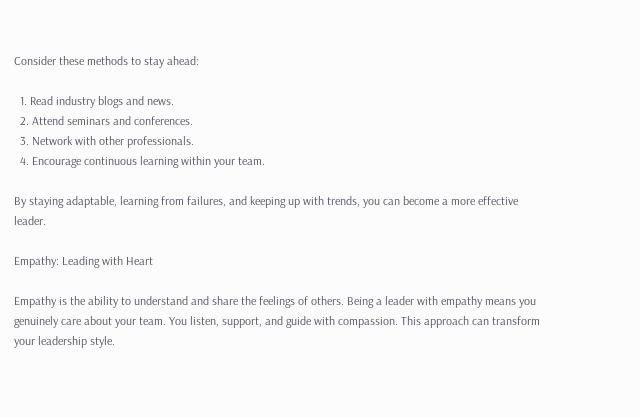Consider these methods to stay ahead:

  1. Read industry blogs and news.
  2. Attend seminars and conferences.
  3. Network with other professionals.
  4. Encourage continuous learning within your team.

By staying adaptable, learning from failures, and keeping up with trends, you can become a more effective leader.

Empathy: Leading with Heart

Empathy is the ability to understand and share the feelings of others. Being a leader with empathy means you genuinely care about your team. You listen, support, and guide with compassion. This approach can transform your leadership style.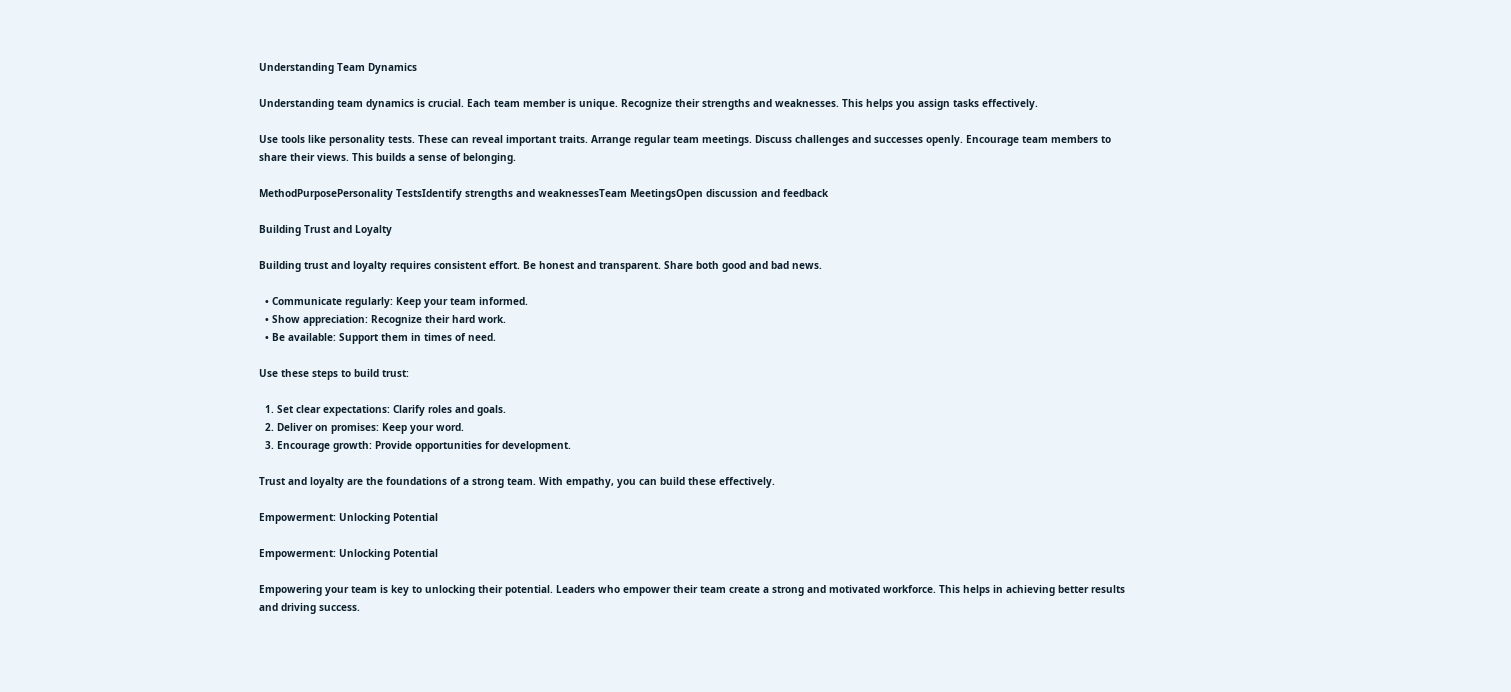Understanding Team Dynamics

Understanding team dynamics is crucial. Each team member is unique. Recognize their strengths and weaknesses. This helps you assign tasks effectively.

Use tools like personality tests. These can reveal important traits. Arrange regular team meetings. Discuss challenges and successes openly. Encourage team members to share their views. This builds a sense of belonging.

MethodPurposePersonality TestsIdentify strengths and weaknessesTeam MeetingsOpen discussion and feedback

Building Trust and Loyalty

Building trust and loyalty requires consistent effort. Be honest and transparent. Share both good and bad news.

  • Communicate regularly: Keep your team informed.
  • Show appreciation: Recognize their hard work.
  • Be available: Support them in times of need.

Use these steps to build trust:

  1. Set clear expectations: Clarify roles and goals.
  2. Deliver on promises: Keep your word.
  3. Encourage growth: Provide opportunities for development.

Trust and loyalty are the foundations of a strong team. With empathy, you can build these effectively.

Empowerment: Unlocking Potential

Empowerment: Unlocking Potential

Empowering your team is key to unlocking their potential. Leaders who empower their team create a strong and motivated workforce. This helps in achieving better results and driving success.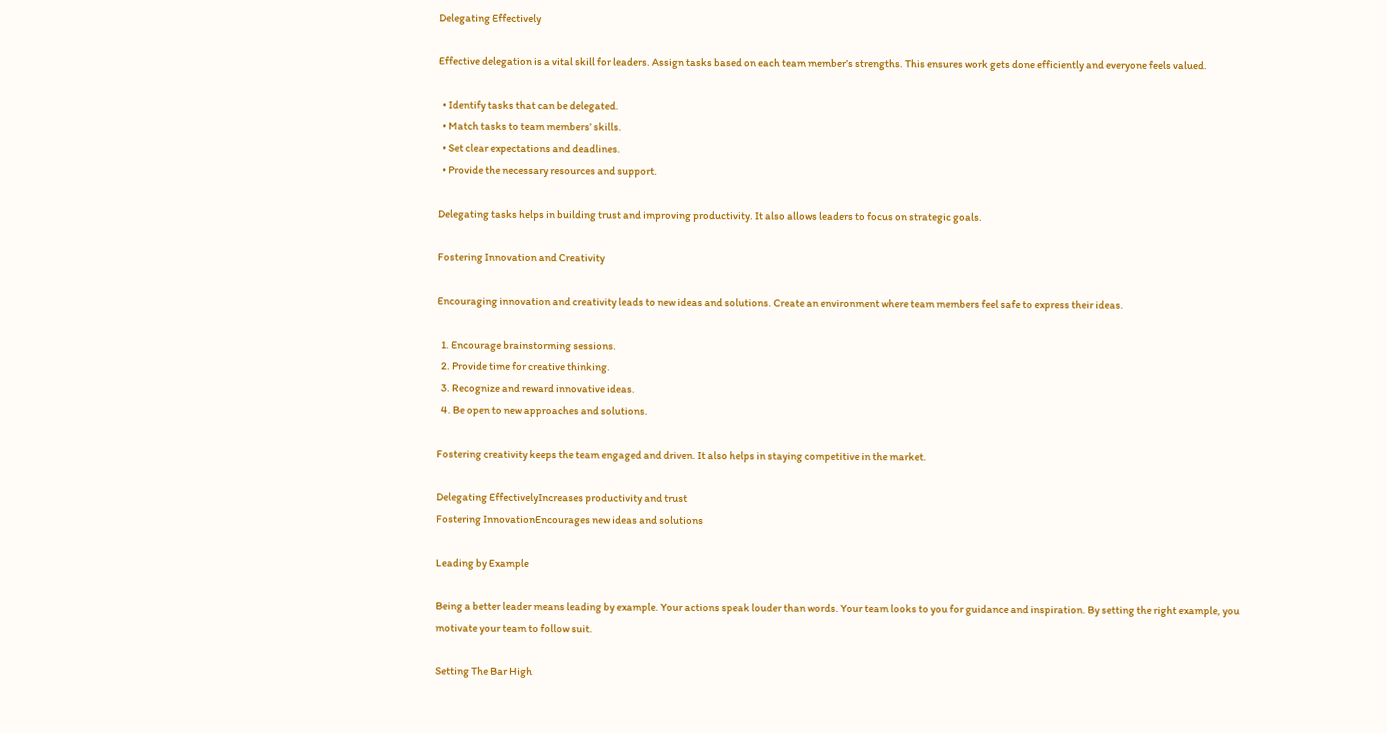Delegating Effectively

Effective delegation is a vital skill for leaders. Assign tasks based on each team member’s strengths. This ensures work gets done efficiently and everyone feels valued.

  • Identify tasks that can be delegated.
  • Match tasks to team members’ skills.
  • Set clear expectations and deadlines.
  • Provide the necessary resources and support.

Delegating tasks helps in building trust and improving productivity. It also allows leaders to focus on strategic goals.

Fostering Innovation and Creativity

Encouraging innovation and creativity leads to new ideas and solutions. Create an environment where team members feel safe to express their ideas.

  1. Encourage brainstorming sessions.
  2. Provide time for creative thinking.
  3. Recognize and reward innovative ideas.
  4. Be open to new approaches and solutions.

Fostering creativity keeps the team engaged and driven. It also helps in staying competitive in the market.

Delegating EffectivelyIncreases productivity and trust
Fostering InnovationEncourages new ideas and solutions

Leading by Example

Being a better leader means leading by example. Your actions speak louder than words. Your team looks to you for guidance and inspiration. By setting the right example, you motivate your team to follow suit.

Setting The Bar High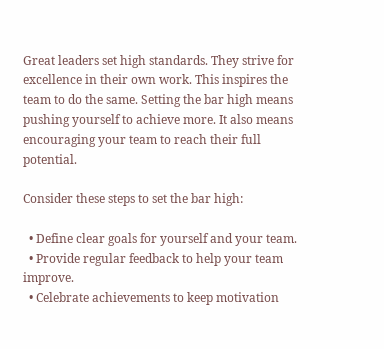Great leaders set high standards. They strive for excellence in their own work. This inspires the team to do the same. Setting the bar high means pushing yourself to achieve more. It also means encouraging your team to reach their full potential.

Consider these steps to set the bar high:

  • Define clear goals for yourself and your team.
  • Provide regular feedback to help your team improve.
  • Celebrate achievements to keep motivation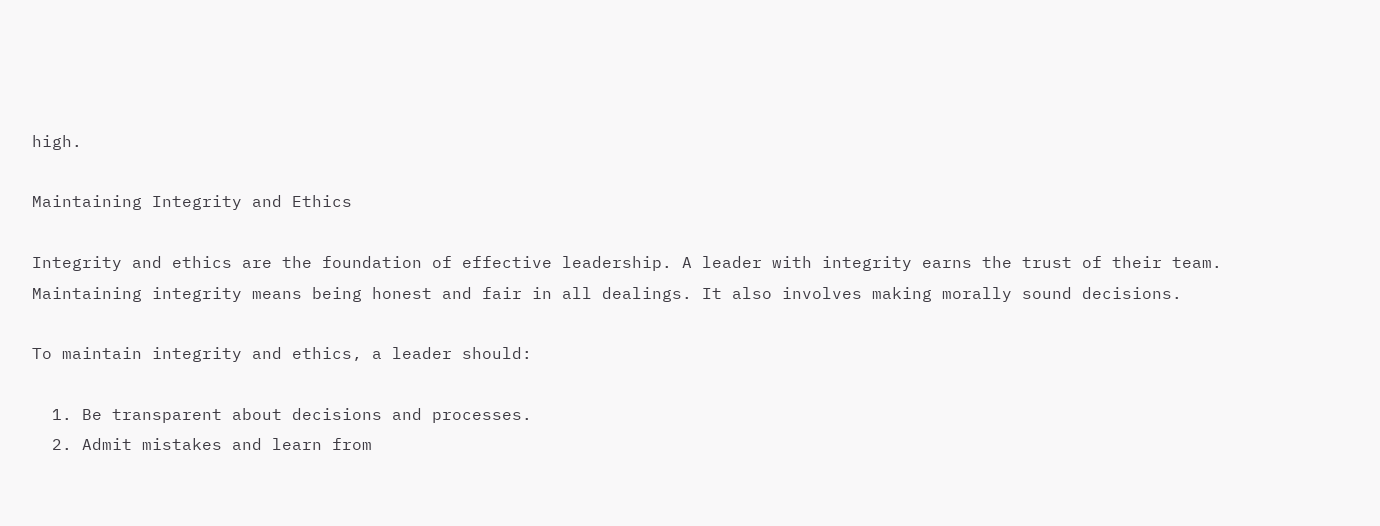high.

Maintaining Integrity and Ethics

Integrity and ethics are the foundation of effective leadership. A leader with integrity earns the trust of their team. Maintaining integrity means being honest and fair in all dealings. It also involves making morally sound decisions.

To maintain integrity and ethics, a leader should:

  1. Be transparent about decisions and processes.
  2. Admit mistakes and learn from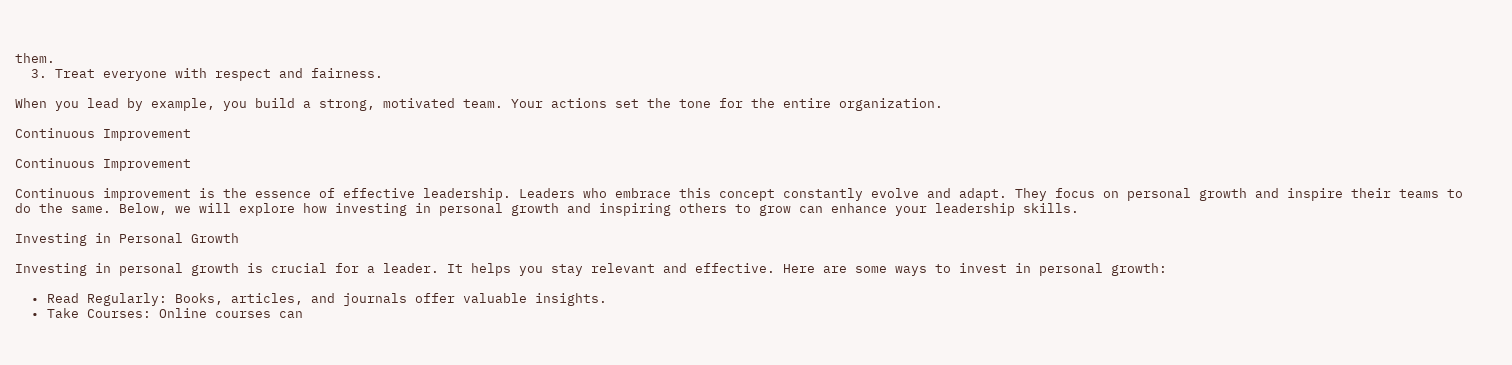them.
  3. Treat everyone with respect and fairness.

When you lead by example, you build a strong, motivated team. Your actions set the tone for the entire organization.

Continuous Improvement

Continuous Improvement

Continuous improvement is the essence of effective leadership. Leaders who embrace this concept constantly evolve and adapt. They focus on personal growth and inspire their teams to do the same. Below, we will explore how investing in personal growth and inspiring others to grow can enhance your leadership skills.

Investing in Personal Growth

Investing in personal growth is crucial for a leader. It helps you stay relevant and effective. Here are some ways to invest in personal growth:

  • Read Regularly: Books, articles, and journals offer valuable insights.
  • Take Courses: Online courses can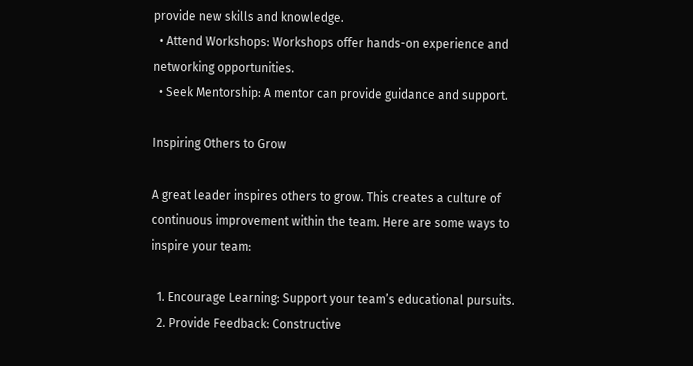provide new skills and knowledge.
  • Attend Workshops: Workshops offer hands-on experience and networking opportunities.
  • Seek Mentorship: A mentor can provide guidance and support.

Inspiring Others to Grow

A great leader inspires others to grow. This creates a culture of continuous improvement within the team. Here are some ways to inspire your team:

  1. Encourage Learning: Support your team’s educational pursuits.
  2. Provide Feedback: Constructive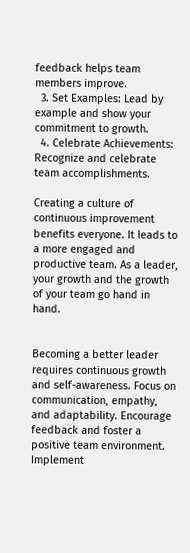feedback helps team members improve.
  3. Set Examples: Lead by example and show your commitment to growth.
  4. Celebrate Achievements: Recognize and celebrate team accomplishments.

Creating a culture of continuous improvement benefits everyone. It leads to a more engaged and productive team. As a leader, your growth and the growth of your team go hand in hand.


Becoming a better leader requires continuous growth and self-awareness. Focus on communication, empathy, and adaptability. Encourage feedback and foster a positive team environment. Implement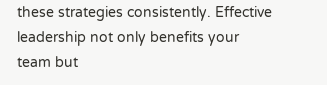these strategies consistently. Effective leadership not only benefits your team but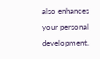also enhances your personal development.